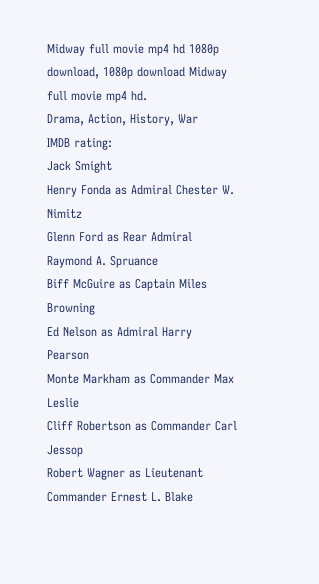Midway full movie mp4 hd 1080p download, 1080p download Midway full movie mp4 hd.
Drama, Action, History, War
IMDB rating:
Jack Smight
Henry Fonda as Admiral Chester W. Nimitz
Glenn Ford as Rear Admiral Raymond A. Spruance
Biff McGuire as Captain Miles Browning
Ed Nelson as Admiral Harry Pearson
Monte Markham as Commander Max Leslie
Cliff Robertson as Commander Carl Jessop
Robert Wagner as Lieutenant Commander Ernest L. Blake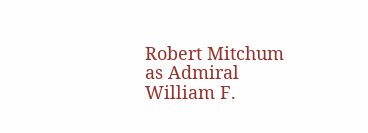Robert Mitchum as Admiral William F.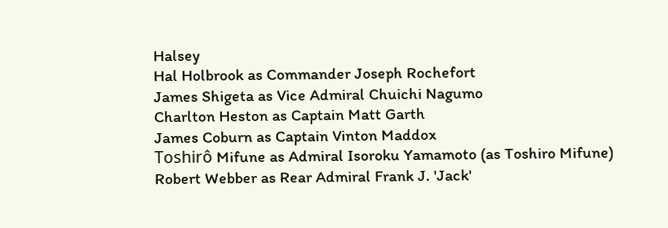Halsey
Hal Holbrook as Commander Joseph Rochefort
James Shigeta as Vice Admiral Chuichi Nagumo
Charlton Heston as Captain Matt Garth
James Coburn as Captain Vinton Maddox
Toshirô Mifune as Admiral Isoroku Yamamoto (as Toshiro Mifune)
Robert Webber as Rear Admiral Frank J. 'Jack'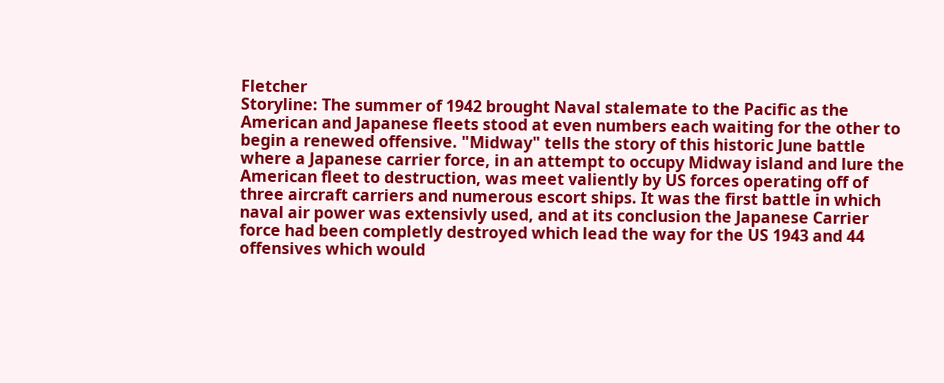Fletcher
Storyline: The summer of 1942 brought Naval stalemate to the Pacific as the American and Japanese fleets stood at even numbers each waiting for the other to begin a renewed offensive. "Midway" tells the story of this historic June battle where a Japanese carrier force, in an attempt to occupy Midway island and lure the American fleet to destruction, was meet valiently by US forces operating off of three aircraft carriers and numerous escort ships. It was the first battle in which naval air power was extensivly used, and at its conclusion the Japanese Carrier force had been completly destroyed which lead the way for the US 1943 and 44 offensives which would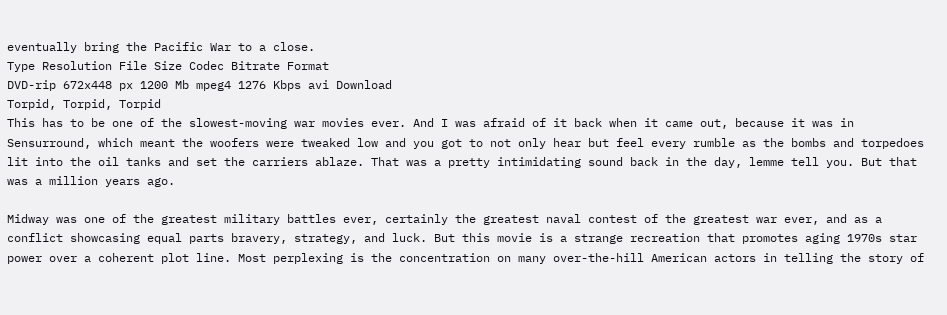eventually bring the Pacific War to a close.
Type Resolution File Size Codec Bitrate Format
DVD-rip 672x448 px 1200 Mb mpeg4 1276 Kbps avi Download
Torpid, Torpid, Torpid
This has to be one of the slowest-moving war movies ever. And I was afraid of it back when it came out, because it was in Sensurround, which meant the woofers were tweaked low and you got to not only hear but feel every rumble as the bombs and torpedoes lit into the oil tanks and set the carriers ablaze. That was a pretty intimidating sound back in the day, lemme tell you. But that was a million years ago.

Midway was one of the greatest military battles ever, certainly the greatest naval contest of the greatest war ever, and as a conflict showcasing equal parts bravery, strategy, and luck. But this movie is a strange recreation that promotes aging 1970s star power over a coherent plot line. Most perplexing is the concentration on many over-the-hill American actors in telling the story of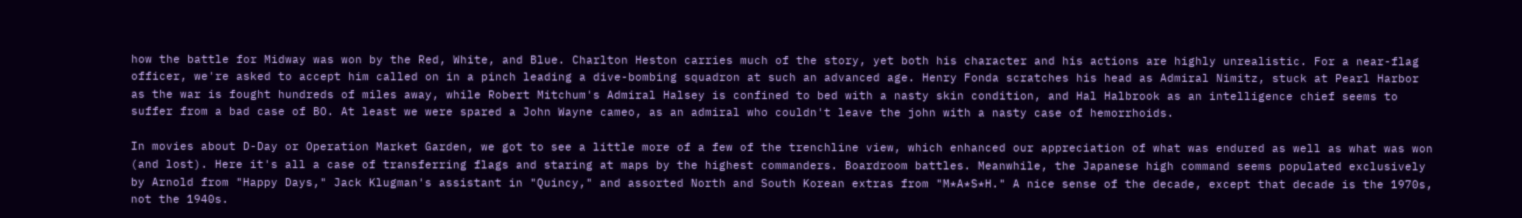how the battle for Midway was won by the Red, White, and Blue. Charlton Heston carries much of the story, yet both his character and his actions are highly unrealistic. For a near-flag officer, we're asked to accept him called on in a pinch leading a dive-bombing squadron at such an advanced age. Henry Fonda scratches his head as Admiral Nimitz, stuck at Pearl Harbor as the war is fought hundreds of miles away, while Robert Mitchum's Admiral Halsey is confined to bed with a nasty skin condition, and Hal Halbrook as an intelligence chief seems to suffer from a bad case of BO. At least we were spared a John Wayne cameo, as an admiral who couldn't leave the john with a nasty case of hemorrhoids.

In movies about D-Day or Operation Market Garden, we got to see a little more of a few of the trenchline view, which enhanced our appreciation of what was endured as well as what was won (and lost). Here it's all a case of transferring flags and staring at maps by the highest commanders. Boardroom battles. Meanwhile, the Japanese high command seems populated exclusively by Arnold from "Happy Days," Jack Klugman's assistant in "Quincy," and assorted North and South Korean extras from "M*A*S*H." A nice sense of the decade, except that decade is the 1970s, not the 1940s.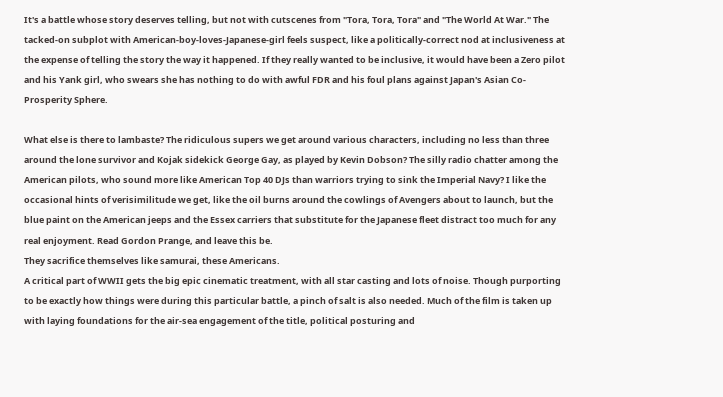It's a battle whose story deserves telling, but not with cutscenes from "Tora, Tora, Tora" and "The World At War." The tacked-on subplot with American-boy-loves-Japanese-girl feels suspect, like a politically-correct nod at inclusiveness at the expense of telling the story the way it happened. If they really wanted to be inclusive, it would have been a Zero pilot and his Yank girl, who swears she has nothing to do with awful FDR and his foul plans against Japan's Asian Co-Prosperity Sphere.

What else is there to lambaste? The ridiculous supers we get around various characters, including no less than three around the lone survivor and Kojak sidekick George Gay, as played by Kevin Dobson? The silly radio chatter among the American pilots, who sound more like American Top 40 DJs than warriors trying to sink the Imperial Navy? I like the occasional hints of verisimilitude we get, like the oil burns around the cowlings of Avengers about to launch, but the blue paint on the American jeeps and the Essex carriers that substitute for the Japanese fleet distract too much for any real enjoyment. Read Gordon Prange, and leave this be.
They sacrifice themselves like samurai, these Americans.
A critical part of WWII gets the big epic cinematic treatment, with all star casting and lots of noise. Though purporting to be exactly how things were during this particular battle, a pinch of salt is also needed. Much of the film is taken up with laying foundations for the air-sea engagement of the title, political posturing and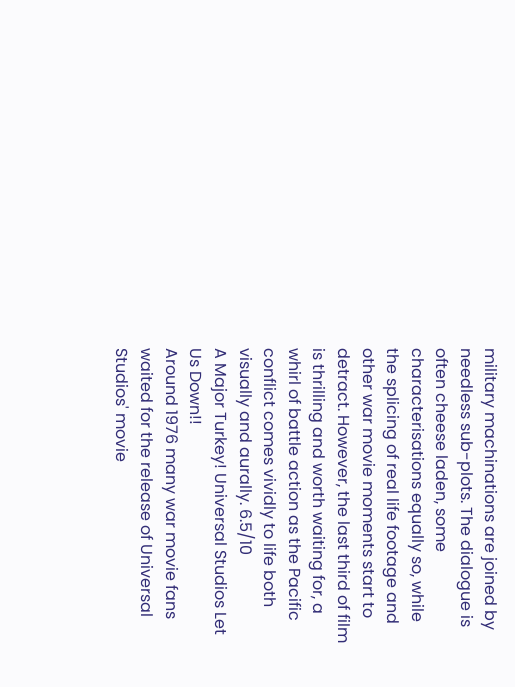military machinations are joined by needless sub-plots. The dialogue is often cheese laden, some characterisations equally so, while the splicing of real life footage and other war movie moments start to detract. However, the last third of film is thrilling and worth waiting for, a whirl of battle action as the Pacific conflict comes vividly to life both visually and aurally. 6.5/10
A Major Turkey! Universal Studios Let Us Down!!
Around 1976 many war movie fans waited for the release of Universal Studios' movie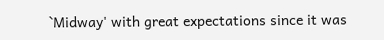`Midway' with great expectations since it was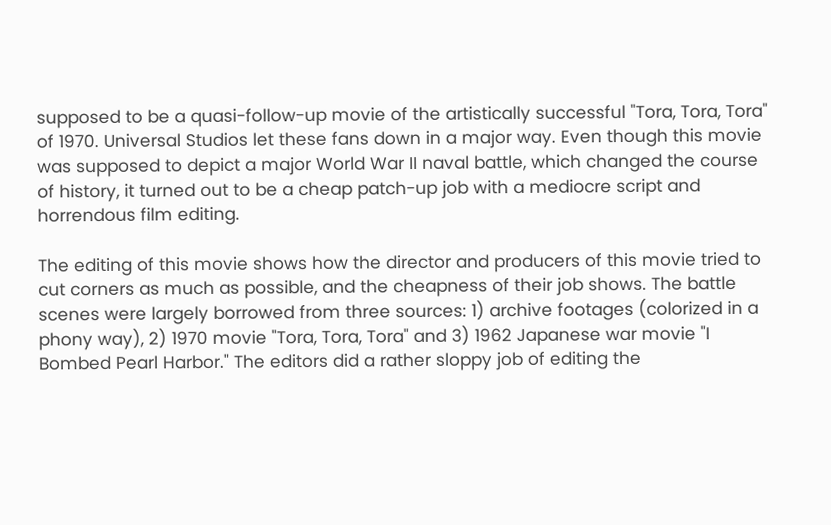supposed to be a quasi-follow-up movie of the artistically successful "Tora, Tora, Tora" of 1970. Universal Studios let these fans down in a major way. Even though this movie was supposed to depict a major World War II naval battle, which changed the course of history, it turned out to be a cheap patch-up job with a mediocre script and horrendous film editing.

The editing of this movie shows how the director and producers of this movie tried to cut corners as much as possible, and the cheapness of their job shows. The battle scenes were largely borrowed from three sources: 1) archive footages (colorized in a phony way), 2) 1970 movie "Tora, Tora, Tora" and 3) 1962 Japanese war movie "I Bombed Pearl Harbor." The editors did a rather sloppy job of editing the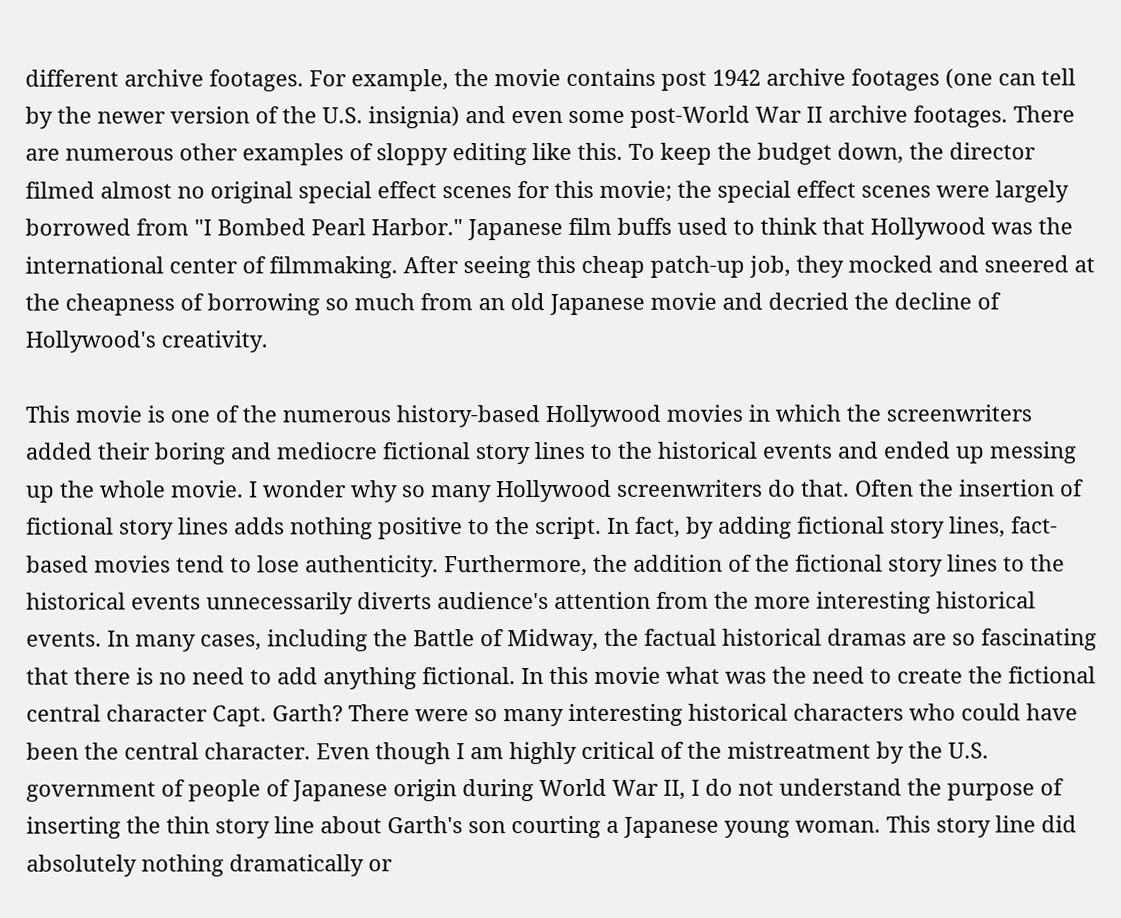different archive footages. For example, the movie contains post 1942 archive footages (one can tell by the newer version of the U.S. insignia) and even some post-World War II archive footages. There are numerous other examples of sloppy editing like this. To keep the budget down, the director filmed almost no original special effect scenes for this movie; the special effect scenes were largely borrowed from "I Bombed Pearl Harbor." Japanese film buffs used to think that Hollywood was the international center of filmmaking. After seeing this cheap patch-up job, they mocked and sneered at the cheapness of borrowing so much from an old Japanese movie and decried the decline of Hollywood's creativity.

This movie is one of the numerous history-based Hollywood movies in which the screenwriters added their boring and mediocre fictional story lines to the historical events and ended up messing up the whole movie. I wonder why so many Hollywood screenwriters do that. Often the insertion of fictional story lines adds nothing positive to the script. In fact, by adding fictional story lines, fact-based movies tend to lose authenticity. Furthermore, the addition of the fictional story lines to the historical events unnecessarily diverts audience's attention from the more interesting historical events. In many cases, including the Battle of Midway, the factual historical dramas are so fascinating that there is no need to add anything fictional. In this movie what was the need to create the fictional central character Capt. Garth? There were so many interesting historical characters who could have been the central character. Even though I am highly critical of the mistreatment by the U.S. government of people of Japanese origin during World War II, I do not understand the purpose of inserting the thin story line about Garth's son courting a Japanese young woman. This story line did absolutely nothing dramatically or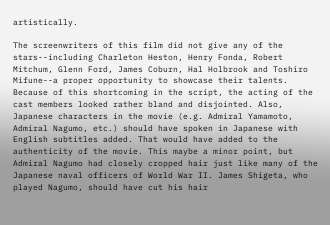artistically.

The screenwriters of this film did not give any of the stars--including Charleton Heston, Henry Fonda, Robert Mitchum, Glenn Ford, James Coburn, Hal Holbrook and Toshiro Mifune--a proper opportunity to showcase their talents. Because of this shortcoming in the script, the acting of the cast members looked rather bland and disjointed. Also, Japanese characters in the movie (e.g. Admiral Yamamoto, Admiral Nagumo, etc.) should have spoken in Japanese with English subtitles added. That would have added to the authenticity of the movie. This maybe a minor point, but Admiral Nagumo had closely cropped hair just like many of the Japanese naval officers of World War II. James Shigeta, who played Nagumo, should have cut his hair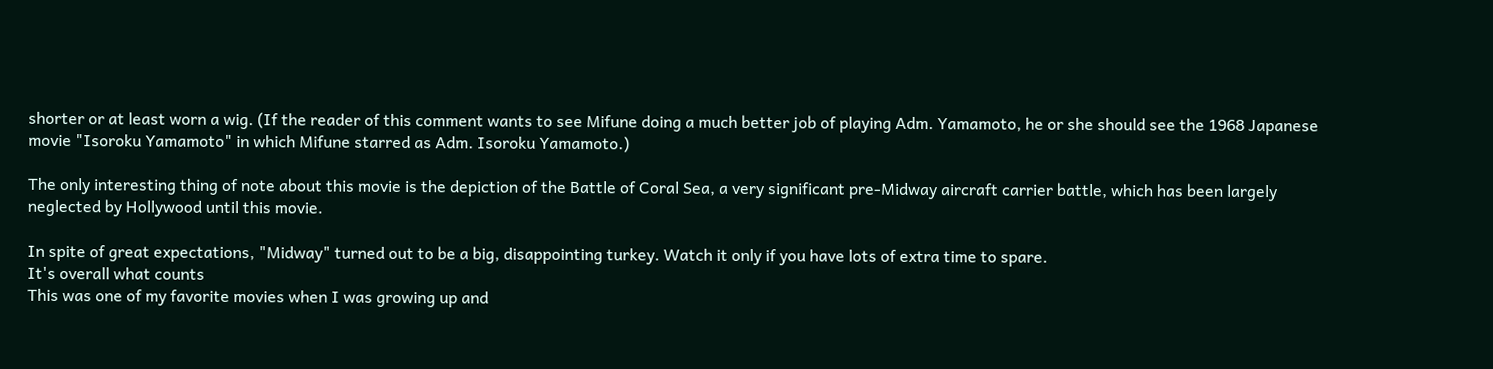shorter or at least worn a wig. (If the reader of this comment wants to see Mifune doing a much better job of playing Adm. Yamamoto, he or she should see the 1968 Japanese movie "Isoroku Yamamoto" in which Mifune starred as Adm. Isoroku Yamamoto.)

The only interesting thing of note about this movie is the depiction of the Battle of Coral Sea, a very significant pre-Midway aircraft carrier battle, which has been largely neglected by Hollywood until this movie.

In spite of great expectations, "Midway" turned out to be a big, disappointing turkey. Watch it only if you have lots of extra time to spare.
It's overall what counts
This was one of my favorite movies when I was growing up and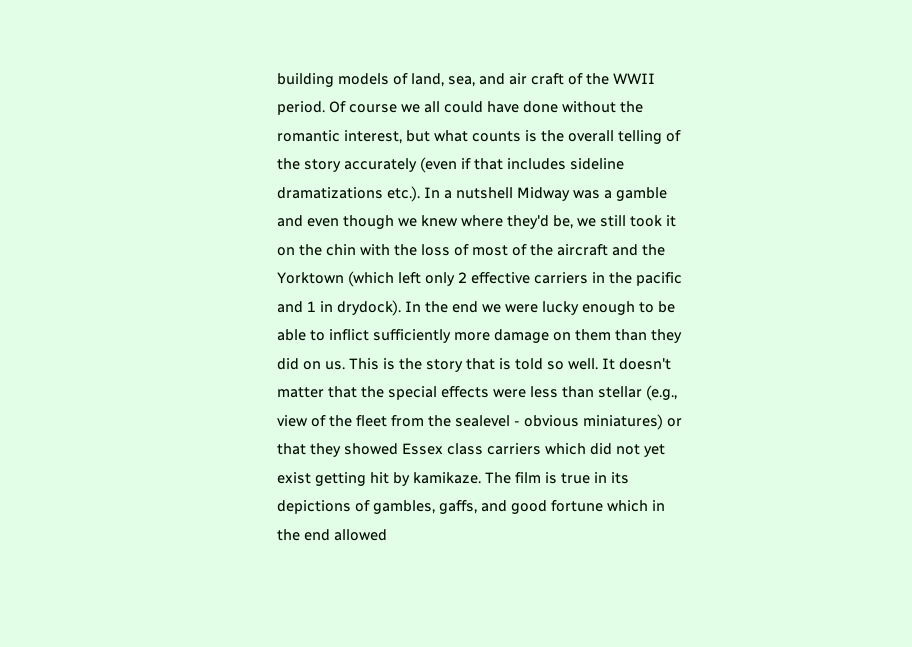building models of land, sea, and air craft of the WWII period. Of course we all could have done without the romantic interest, but what counts is the overall telling of the story accurately (even if that includes sideline dramatizations etc.). In a nutshell Midway was a gamble and even though we knew where they'd be, we still took it on the chin with the loss of most of the aircraft and the Yorktown (which left only 2 effective carriers in the pacific and 1 in drydock). In the end we were lucky enough to be able to inflict sufficiently more damage on them than they did on us. This is the story that is told so well. It doesn't matter that the special effects were less than stellar (e.g., view of the fleet from the sealevel - obvious miniatures) or that they showed Essex class carriers which did not yet exist getting hit by kamikaze. The film is true in its depictions of gambles, gaffs, and good fortune which in the end allowed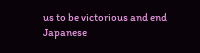us to be victorious and end Japanese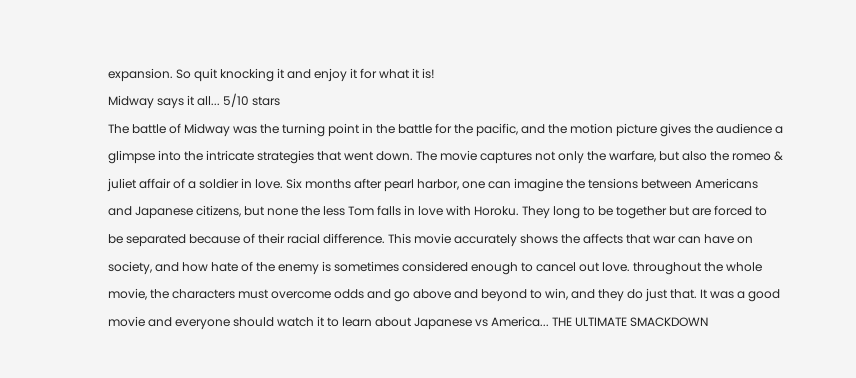expansion. So quit knocking it and enjoy it for what it is!
Midway says it all... 5/10 stars
The battle of Midway was the turning point in the battle for the pacific, and the motion picture gives the audience a glimpse into the intricate strategies that went down. The movie captures not only the warfare, but also the romeo & juliet affair of a soldier in love. Six months after pearl harbor, one can imagine the tensions between Americans and Japanese citizens, but none the less Tom falls in love with Horoku. They long to be together but are forced to be separated because of their racial difference. This movie accurately shows the affects that war can have on society, and how hate of the enemy is sometimes considered enough to cancel out love. throughout the whole movie, the characters must overcome odds and go above and beyond to win, and they do just that. It was a good movie and everyone should watch it to learn about Japanese vs America... THE ULTIMATE SMACKDOWN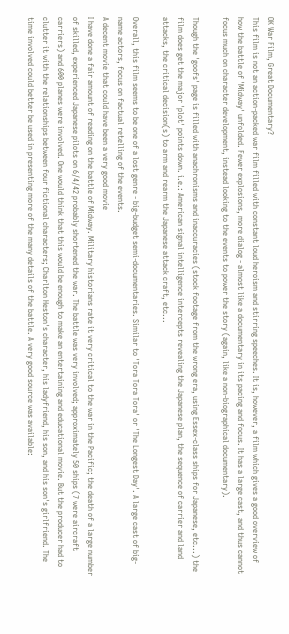OK War Film, Great Documentary?
This film is not an action-packed war film filled with constant loud heroism and stirring speeches. It is, however, a film which gives a good overview of how the battle of 'Midway' unfolded. Fewer explosions, more dialog - almost like a documentary in its pacing and focus. It has a large cast, and thus cannot focus much on character development, instead looking to the events to power the story (again, like a non-biographical documentary).

Though the 'goofs' page is filled with anachronisms and inaccuracies (stock footage from the wrong era, using Essex-class ships for Japanese, etc...) the film does get the major 'plot' points down. i.e.: American signal intelligence intercepts revealing the Japanese plan, the sequence of carrier and land attacks, the critical decision(s) to arm and rearm the Japanese attack craft, etc...

Overall, this film seems to be one of a lost genre - big-budget semi-documentaries. Similar to 'Tora Tora Tora' or 'The Longest Day'. A large cast of big-name actors, focus on factual retelling of the events.
A decent movie that could have been a very good movie
I have done a fair amount of reading on the battle of Midway. Military historians rate it very critical to the war in the Pacific; the death of a large number of skilled, experienced Japanese pilots on 6/4/42 probably shortened the war. The battle was very involved; approximately 50 ships (7 were aircraft carriers) and 600 planes were involved. One would think that this would be enough to make an entertaining and educational movie. But the producer had to clutter it with the relationships between four fictional characters; Charlton Heston's character, his ladyfriend, his son, and his son's girlfriend. The time involved could better be used in presenting more of the many details of the battle. A very good source was available: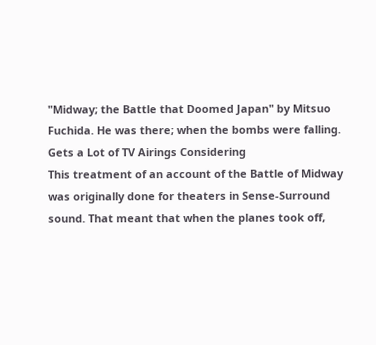"Midway; the Battle that Doomed Japan" by Mitsuo Fuchida. He was there; when the bombs were falling.
Gets a Lot of TV Airings Considering
This treatment of an account of the Battle of Midway was originally done for theaters in Sense-Surround sound. That meant that when the planes took off,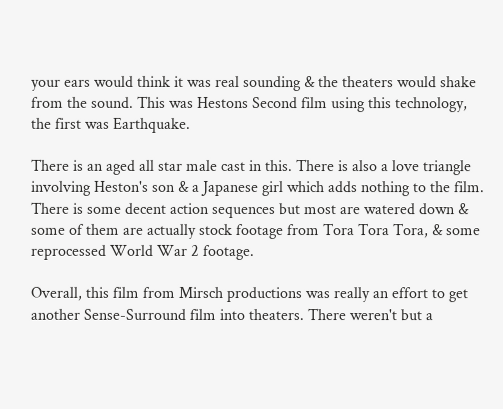your ears would think it was real sounding & the theaters would shake from the sound. This was Hestons Second film using this technology, the first was Earthquake.

There is an aged all star male cast in this. There is also a love triangle involving Heston's son & a Japanese girl which adds nothing to the film. There is some decent action sequences but most are watered down & some of them are actually stock footage from Tora Tora Tora, & some reprocessed World War 2 footage.

Overall, this film from Mirsch productions was really an effort to get another Sense-Surround film into theaters. There weren't but a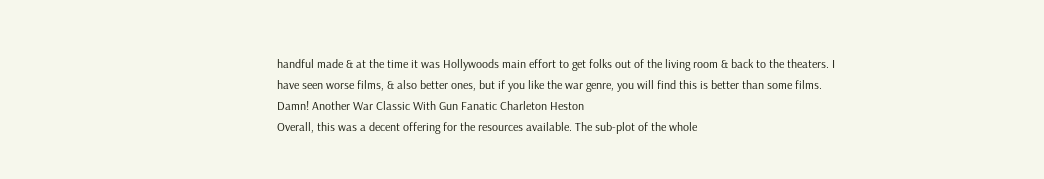handful made & at the time it was Hollywoods main effort to get folks out of the living room & back to the theaters. I have seen worse films, & also better ones, but if you like the war genre, you will find this is better than some films.
Damn! Another War Classic With Gun Fanatic Charleton Heston
Overall, this was a decent offering for the resources available. The sub-plot of the whole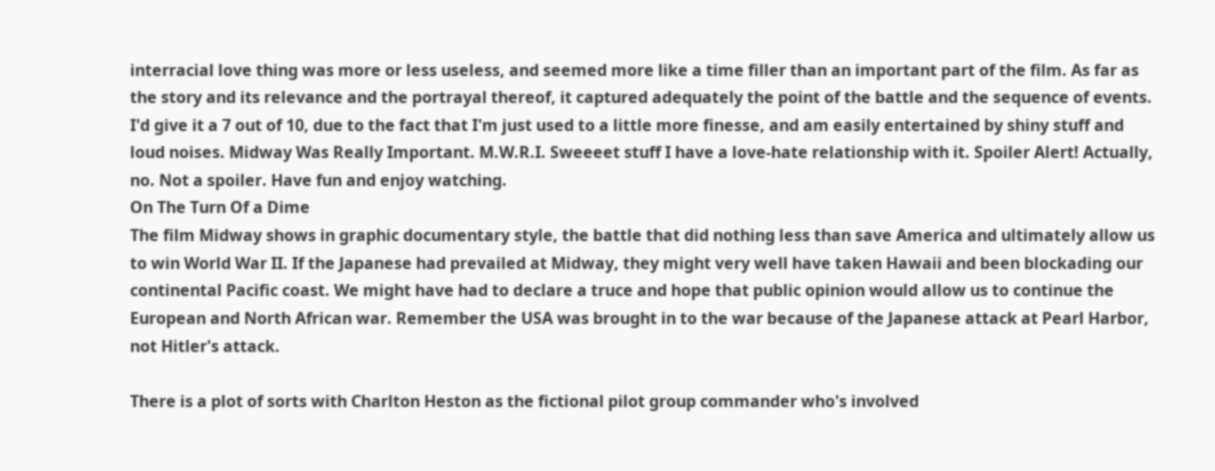interracial love thing was more or less useless, and seemed more like a time filler than an important part of the film. As far as the story and its relevance and the portrayal thereof, it captured adequately the point of the battle and the sequence of events. I'd give it a 7 out of 10, due to the fact that I'm just used to a little more finesse, and am easily entertained by shiny stuff and loud noises. Midway Was Really Important. M.W.R.I. Sweeeet stuff I have a love-hate relationship with it. Spoiler Alert! Actually, no. Not a spoiler. Have fun and enjoy watching.
On The Turn Of a Dime
The film Midway shows in graphic documentary style, the battle that did nothing less than save America and ultimately allow us to win World War II. If the Japanese had prevailed at Midway, they might very well have taken Hawaii and been blockading our continental Pacific coast. We might have had to declare a truce and hope that public opinion would allow us to continue the European and North African war. Remember the USA was brought in to the war because of the Japanese attack at Pearl Harbor, not Hitler's attack.

There is a plot of sorts with Charlton Heston as the fictional pilot group commander who's involved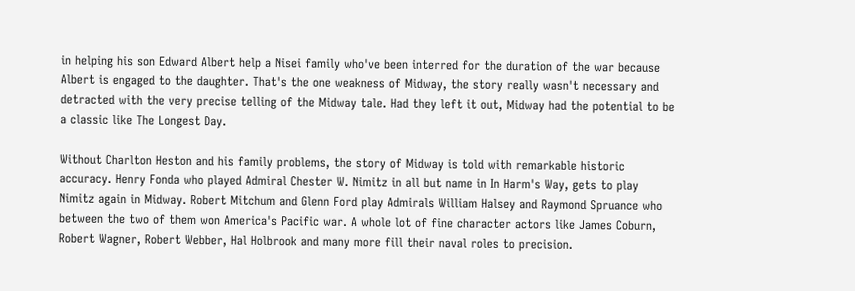in helping his son Edward Albert help a Nisei family who've been interred for the duration of the war because Albert is engaged to the daughter. That's the one weakness of Midway, the story really wasn't necessary and detracted with the very precise telling of the Midway tale. Had they left it out, Midway had the potential to be a classic like The Longest Day.

Without Charlton Heston and his family problems, the story of Midway is told with remarkable historic accuracy. Henry Fonda who played Admiral Chester W. Nimitz in all but name in In Harm's Way, gets to play Nimitz again in Midway. Robert Mitchum and Glenn Ford play Admirals William Halsey and Raymond Spruance who between the two of them won America's Pacific war. A whole lot of fine character actors like James Coburn, Robert Wagner, Robert Webber, Hal Holbrook and many more fill their naval roles to precision.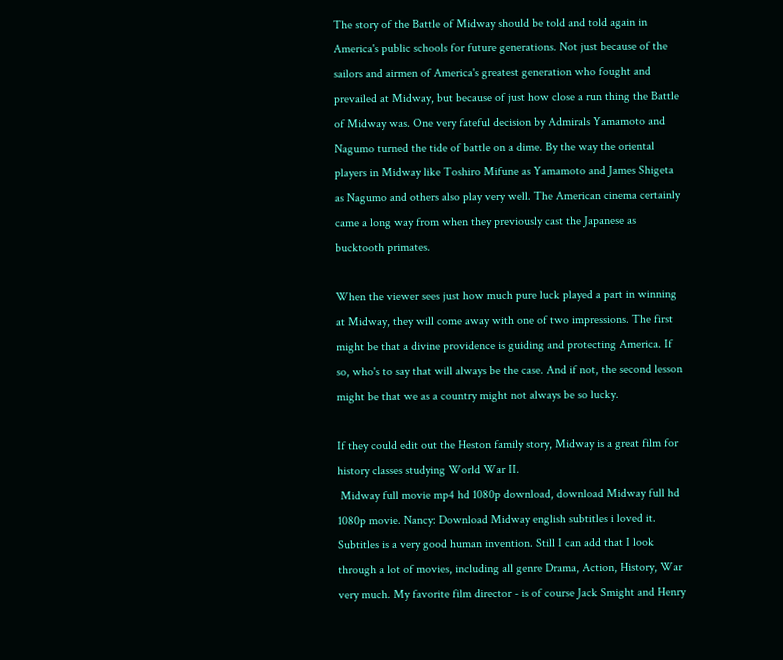The story of the Battle of Midway should be told and told again in America's public schools for future generations. Not just because of the sailors and airmen of America's greatest generation who fought and prevailed at Midway, but because of just how close a run thing the Battle of Midway was. One very fateful decision by Admirals Yamamoto and Nagumo turned the tide of battle on a dime. By the way the oriental players in Midway like Toshiro Mifune as Yamamoto and James Shigeta as Nagumo and others also play very well. The American cinema certainly came a long way from when they previously cast the Japanese as bucktooth primates.

When the viewer sees just how much pure luck played a part in winning at Midway, they will come away with one of two impressions. The first might be that a divine providence is guiding and protecting America. If so, who's to say that will always be the case. And if not, the second lesson might be that we as a country might not always be so lucky.

If they could edit out the Heston family story, Midway is a great film for history classes studying World War II.
 Midway full movie mp4 hd 1080p download, download Midway full hd 1080p movie. Nancy: Download Midway english subtitles i loved it. Subtitles is a very good human invention. Still I can add that I look through a lot of movies, including all genre Drama, Action, History, War very much. My favorite film director - is of course Jack Smight and Henry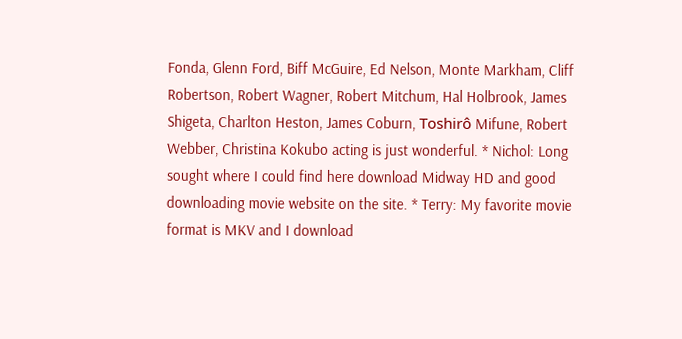Fonda, Glenn Ford, Biff McGuire, Ed Nelson, Monte Markham, Cliff Robertson, Robert Wagner, Robert Mitchum, Hal Holbrook, James Shigeta, Charlton Heston, James Coburn, Toshirô Mifune, Robert Webber, Christina Kokubo acting is just wonderful. * Nichol: Long sought where I could find here download Midway HD and good downloading movie website on the site. * Terry: My favorite movie format is MKV and I download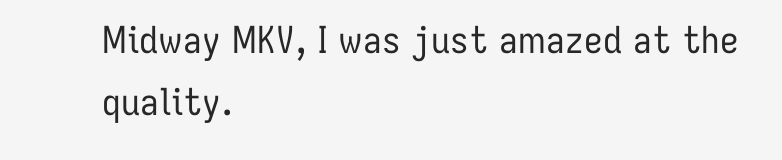Midway MKV, I was just amazed at the quality.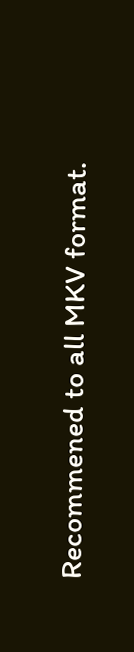Recommened to all MKV format.